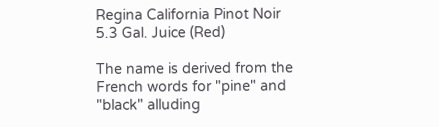Regina California Pinot Noir 5.3 Gal. Juice (Red)

The name is derived from the French words for "pine" and "black" alluding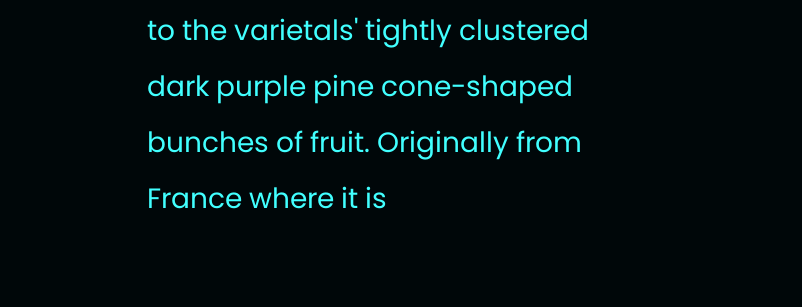to the varietals' tightly clustered dark purple pine cone-shaped bunches of fruit. Originally from France where it is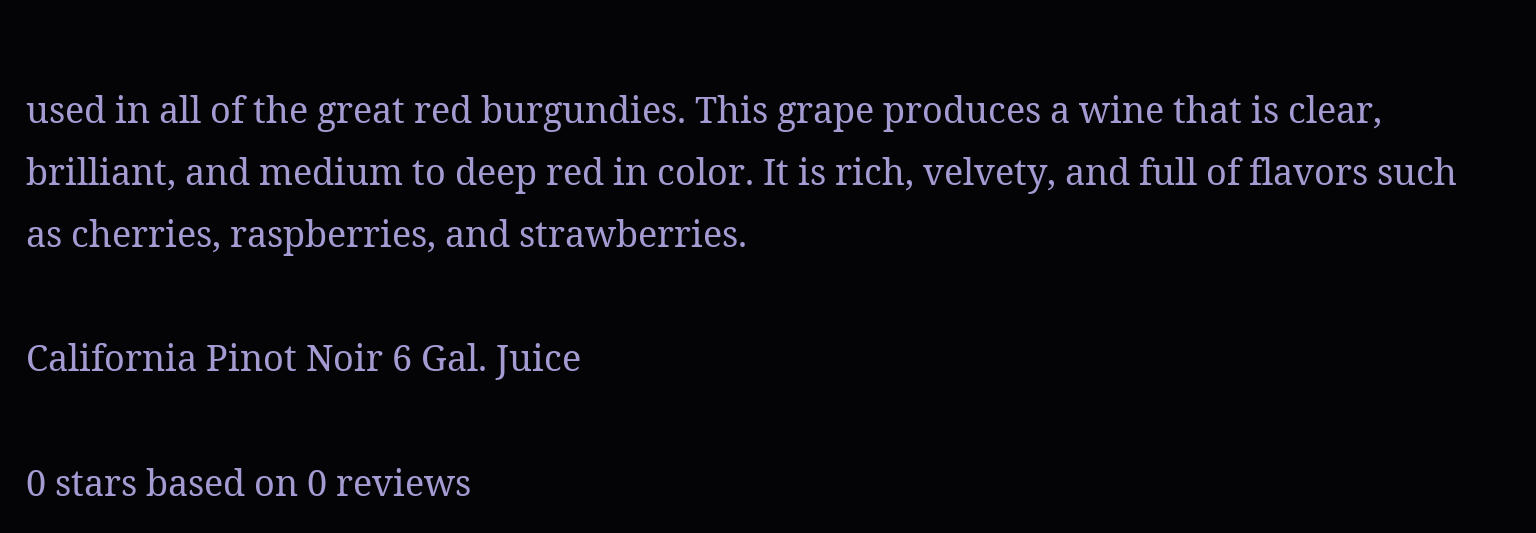used in all of the great red burgundies. This grape produces a wine that is clear, brilliant, and medium to deep red in color. It is rich, velvety, and full of flavors such as cherries, raspberries, and strawberries.

California Pinot Noir 6 Gal. Juice

0 stars based on 0 reviews